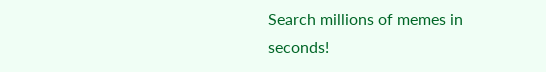Search millions of memes in seconds!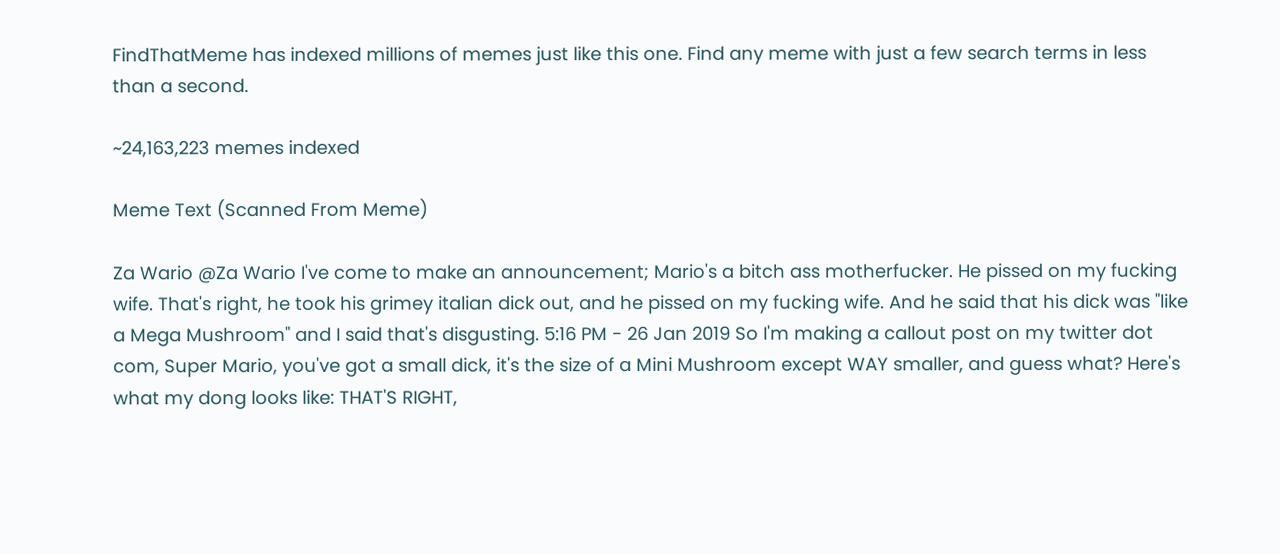FindThatMeme has indexed millions of memes just like this one. Find any meme with just a few search terms in less than a second.

~24,163,223 memes indexed

Meme Text (Scanned From Meme)

Za Wario @Za Wario I've come to make an announcement; Mario's a bitch ass motherfucker. He pissed on my fucking wife. That's right, he took his grimey italian dick out, and he pissed on my fucking wife. And he said that his dick was "like a Mega Mushroom" and I said that's disgusting. 5:16 PM - 26 Jan 2019 So I'm making a callout post on my twitter dot com, Super Mario, you've got a small dick, it's the size of a Mini Mushroom except WAY smaller, and guess what? Here's what my dong looks like: THAT'S RIGHT,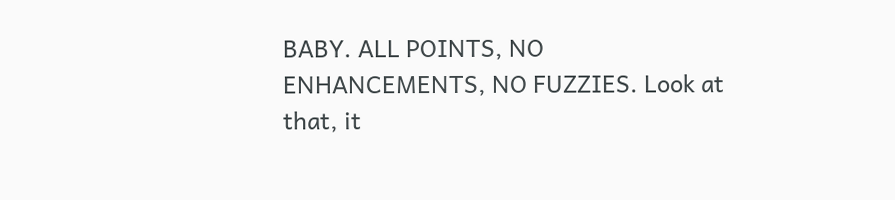BABY. ALL POINTS, NO ENHANCEMENTS, NO FUZZIES. Look at that, it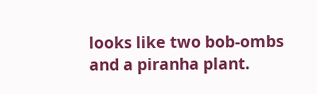looks like two bob-ombs and a piranha plant.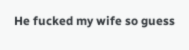He fucked my wife so guess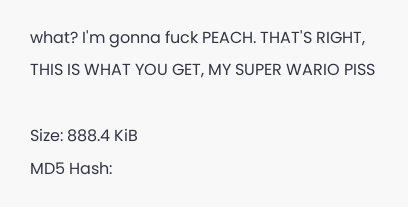what? I'm gonna fuck PEACH. THAT'S RIGHT, THIS IS WHAT YOU GET, MY SUPER WARIO PISS

Size: 888.4 KiB
MD5 Hash: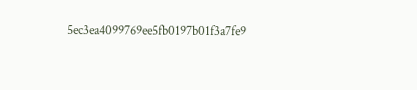5ec3ea4099769ee5fb0197b01f3a7fe9